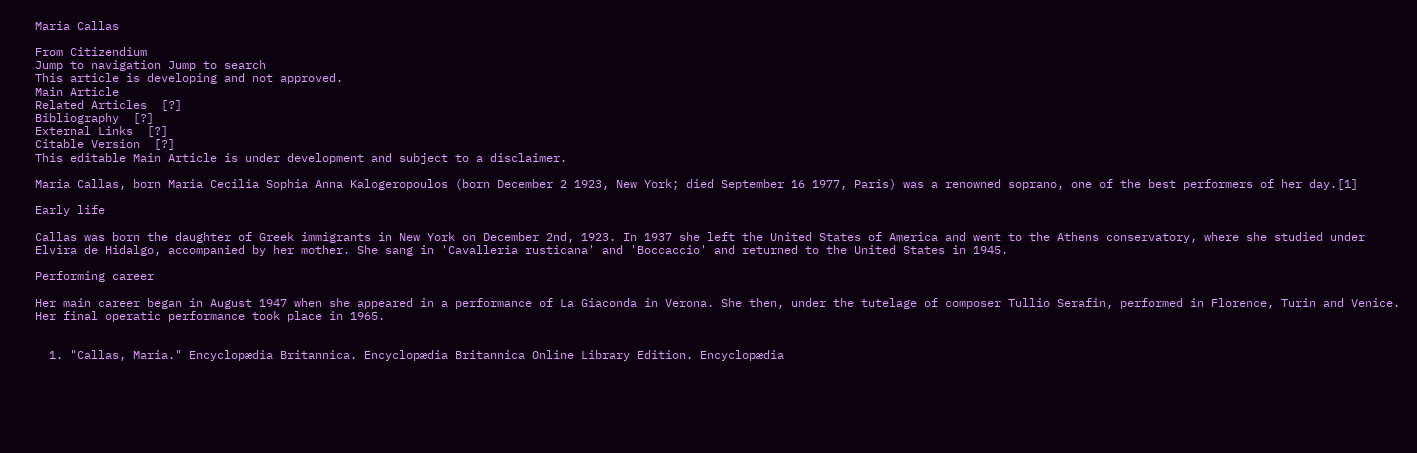Maria Callas

From Citizendium
Jump to navigation Jump to search
This article is developing and not approved.
Main Article
Related Articles  [?]
Bibliography  [?]
External Links  [?]
Citable Version  [?]
This editable Main Article is under development and subject to a disclaimer.

Maria Callas, born Maria Cecilia Sophia Anna Kalogeropoulos (born December 2 1923, New York; died September 16 1977, Paris) was a renowned soprano, one of the best performers of her day.[1]

Early life

Callas was born the daughter of Greek immigrants in New York on December 2nd, 1923. In 1937 she left the United States of America and went to the Athens conservatory, where she studied under Elvira de Hidalgo, accompanied by her mother. She sang in 'Cavalleria rusticana' and 'Boccaccio' and returned to the United States in 1945.

Performing career

Her main career began in August 1947 when she appeared in a performance of La Giaconda in Verona. She then, under the tutelage of composer Tullio Serafin, performed in Florence, Turin and Venice. Her final operatic performance took place in 1965.


  1. "Callas, Maria." Encyclopædia Britannica. Encyclopædia Britannica Online Library Edition. Encyclopædia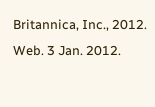Britannica, Inc., 2012. Web. 3 Jan. 2012.